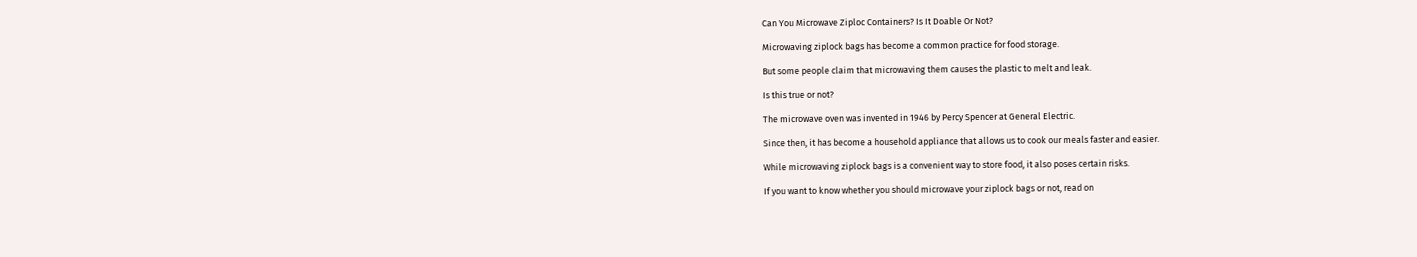Can You Microwave Ziploc Containers? Is It Doable Or Not?

Microwaving ziplock bags has become a common practice for food storage.

But some people claim that microwaving them causes the plastic to melt and leak.

Is this true or not?

The microwave oven was invented in 1946 by Percy Spencer at General Electric.

Since then, it has become a household appliance that allows us to cook our meals faster and easier.

While microwaving ziplock bags is a convenient way to store food, it also poses certain risks.

If you want to know whether you should microwave your ziplock bags or not, read on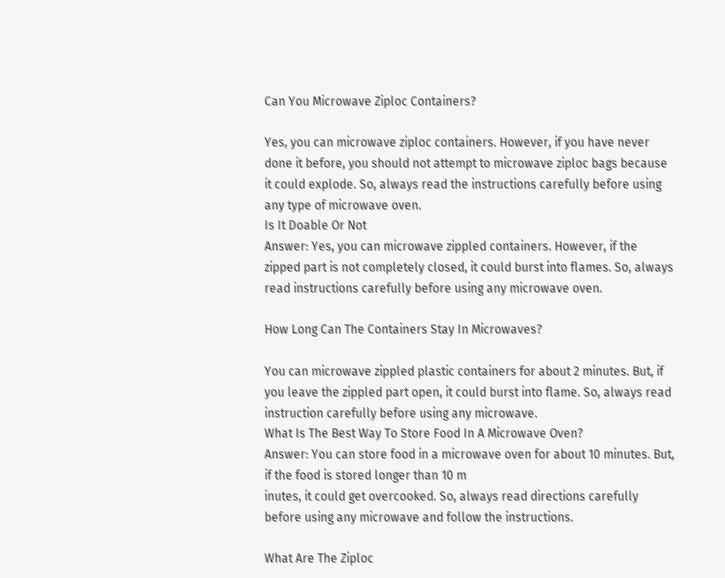Can You Microwave Ziploc Containers?

Yes, you can microwave ziploc containers. However, if you have never done it before, you should not attempt to microwave ziploc bags because it could explode. So, always read the instructions carefully before using any type of microwave oven.
Is It Doable Or Not
Answer: Yes, you can microwave zippled containers. However, if the zipped part is not completely closed, it could burst into flames. So, always read instructions carefully before using any microwave oven.

How Long Can The Containers Stay In Microwaves?

You can microwave zippled plastic containers for about 2 minutes. But, if you leave the zippled part open, it could burst into flame. So, always read instruction carefully before using any microwave.
What Is The Best Way To Store Food In A Microwave Oven?
Answer: You can store food in a microwave oven for about 10 minutes. But, if the food is stored longer than 10 m
inutes, it could get overcooked. So, always read directions carefully before using any microwave and follow the instructions.

What Are The Ziploc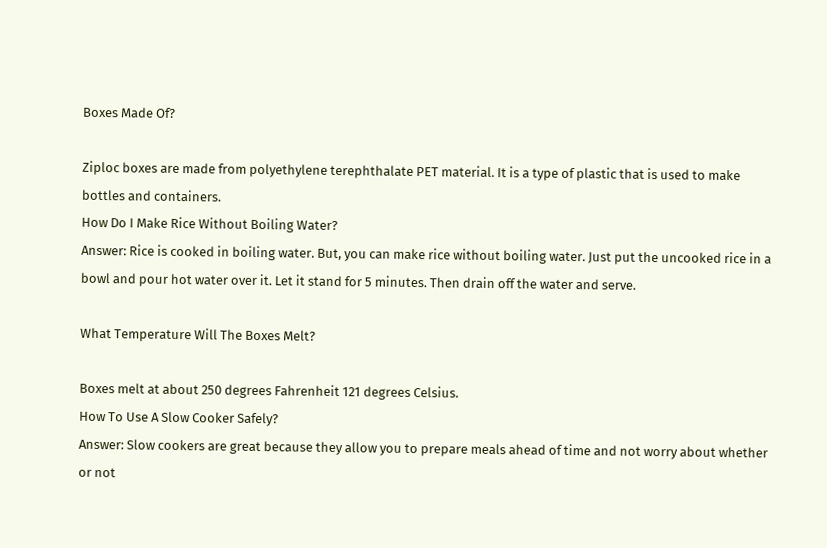Boxes Made Of?

Ziploc boxes are made from polyethylene terephthalate PET material. It is a type of plastic that is used to make bottles and containers.
How Do I Make Rice Without Boiling Water?
Answer: Rice is cooked in boiling water. But, you can make rice without boiling water. Just put the uncooked rice in a bowl and pour hot water over it. Let it stand for 5 minutes. Then drain off the water and serve.

What Temperature Will The Boxes Melt?

Boxes melt at about 250 degrees Fahrenheit 121 degrees Celsius.
How To Use A Slow Cooker Safely?
Answer: Slow cookers are great because they allow you to prepare meals ahead of time and not worry about whether or not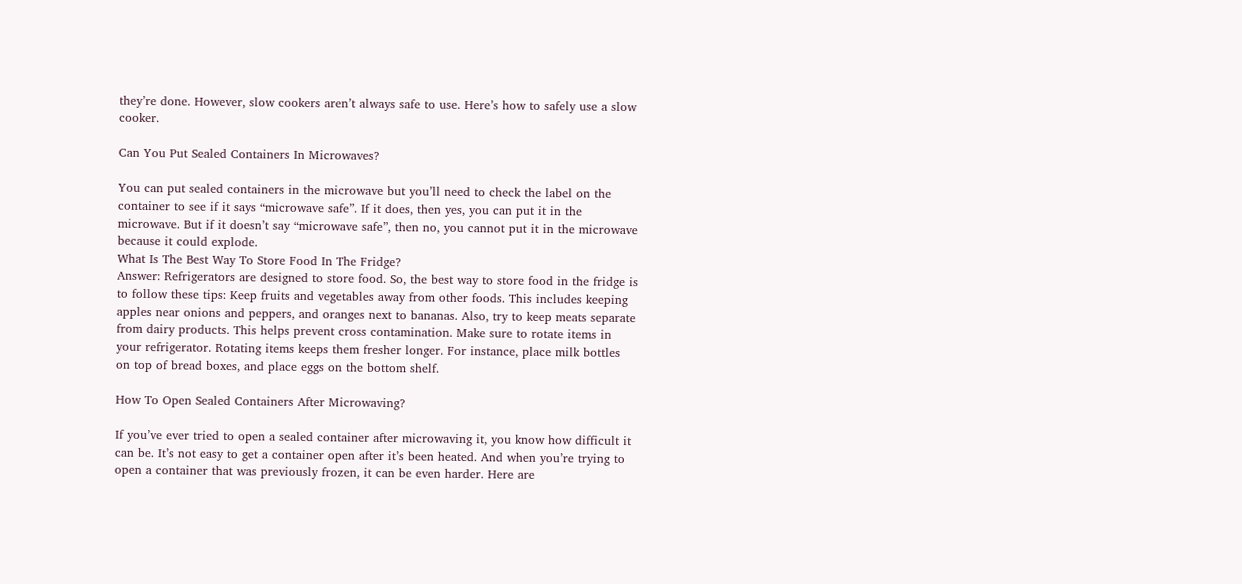they’re done. However, slow cookers aren’t always safe to use. Here’s how to safely use a slow cooker.

Can You Put Sealed Containers In Microwaves?

You can put sealed containers in the microwave but you’ll need to check the label on the container to see if it says “microwave safe”. If it does, then yes, you can put it in the microwave. But if it doesn’t say “microwave safe”, then no, you cannot put it in the microwave because it could explode.
What Is The Best Way To Store Food In The Fridge?
Answer: Refrigerators are designed to store food. So, the best way to store food in the fridge is to follow these tips: Keep fruits and vegetables away from other foods. This includes keeping apples near onions and peppers, and oranges next to bananas. Also, try to keep meats separate from dairy products. This helps prevent cross contamination. Make sure to rotate items in your refrigerator. Rotating items keeps them fresher longer. For instance, place milk bottles on top of bread boxes, and place eggs on the bottom shelf.

How To Open Sealed Containers After Microwaving?

If you’ve ever tried to open a sealed container after microwaving it, you know how difficult it can be. It’s not easy to get a container open after it’s been heated. And when you’re trying to open a container that was previously frozen, it can be even harder. Here are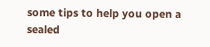some tips to help you open a sealed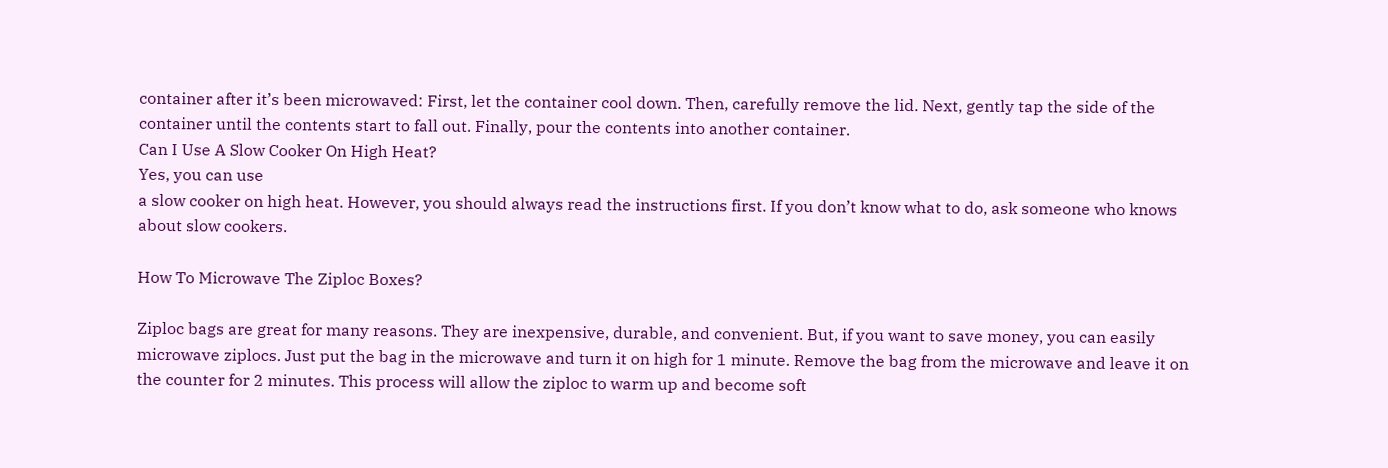container after it’s been microwaved: First, let the container cool down. Then, carefully remove the lid. Next, gently tap the side of the container until the contents start to fall out. Finally, pour the contents into another container.
Can I Use A Slow Cooker On High Heat?
Yes, you can use
a slow cooker on high heat. However, you should always read the instructions first. If you don’t know what to do, ask someone who knows about slow cookers.

How To Microwave The Ziploc Boxes?

Ziploc bags are great for many reasons. They are inexpensive, durable, and convenient. But, if you want to save money, you can easily microwave ziplocs. Just put the bag in the microwave and turn it on high for 1 minute. Remove the bag from the microwave and leave it on the counter for 2 minutes. This process will allow the ziploc to warm up and become soft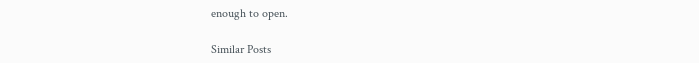enough to open.

Similar Posts